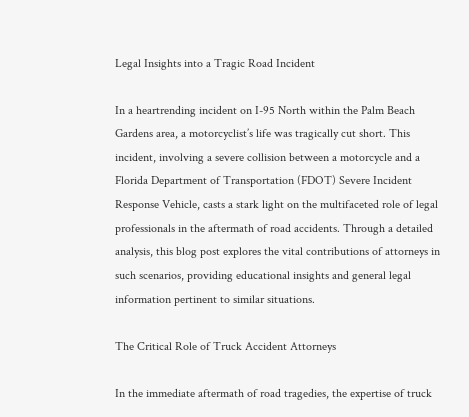Legal Insights into a Tragic Road Incident

In a heartrending incident on I-95 North within the Palm Beach Gardens area, a motorcyclist’s life was tragically cut short. This incident, involving a severe collision between a motorcycle and a Florida Department of Transportation (FDOT) Severe Incident Response Vehicle, casts a stark light on the multifaceted role of legal professionals in the aftermath of road accidents. Through a detailed analysis, this blog post explores the vital contributions of attorneys in such scenarios, providing educational insights and general legal information pertinent to similar situations.

The Critical Role of Truck Accident Attorneys

In the immediate aftermath of road tragedies, the expertise of truck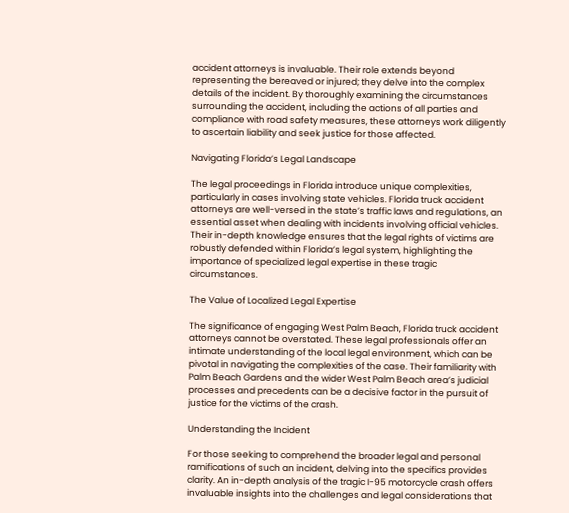accident attorneys is invaluable. Their role extends beyond representing the bereaved or injured; they delve into the complex details of the incident. By thoroughly examining the circumstances surrounding the accident, including the actions of all parties and compliance with road safety measures, these attorneys work diligently to ascertain liability and seek justice for those affected.

Navigating Florida’s Legal Landscape

The legal proceedings in Florida introduce unique complexities, particularly in cases involving state vehicles. Florida truck accident attorneys are well-versed in the state’s traffic laws and regulations, an essential asset when dealing with incidents involving official vehicles. Their in-depth knowledge ensures that the legal rights of victims are robustly defended within Florida’s legal system, highlighting the importance of specialized legal expertise in these tragic circumstances.

The Value of Localized Legal Expertise

The significance of engaging West Palm Beach, Florida truck accident attorneys cannot be overstated. These legal professionals offer an intimate understanding of the local legal environment, which can be pivotal in navigating the complexities of the case. Their familiarity with Palm Beach Gardens and the wider West Palm Beach area’s judicial processes and precedents can be a decisive factor in the pursuit of justice for the victims of the crash.

Understanding the Incident

For those seeking to comprehend the broader legal and personal ramifications of such an incident, delving into the specifics provides clarity. An in-depth analysis of the tragic I-95 motorcycle crash offers invaluable insights into the challenges and legal considerations that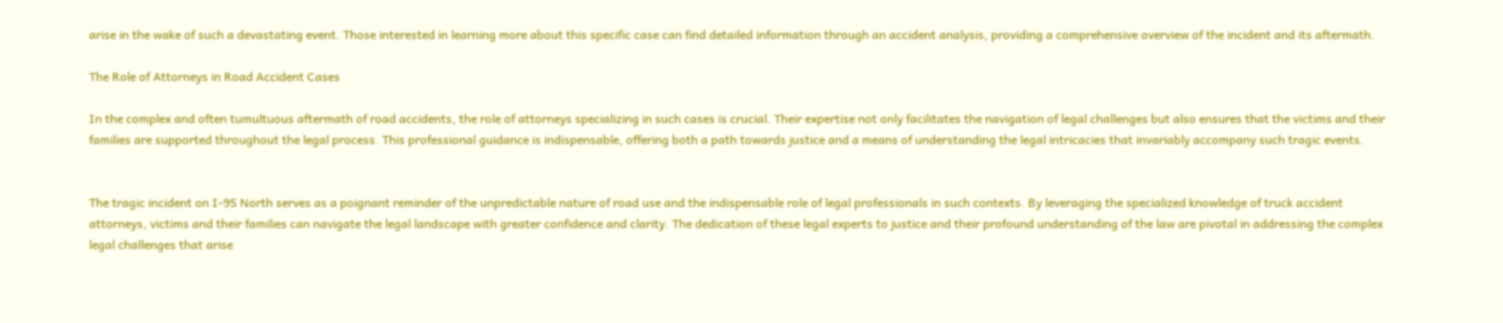arise in the wake of such a devastating event. Those interested in learning more about this specific case can find detailed information through an accident analysis, providing a comprehensive overview of the incident and its aftermath.

The Role of Attorneys in Road Accident Cases

In the complex and often tumultuous aftermath of road accidents, the role of attorneys specializing in such cases is crucial. Their expertise not only facilitates the navigation of legal challenges but also ensures that the victims and their families are supported throughout the legal process. This professional guidance is indispensable, offering both a path towards justice and a means of understanding the legal intricacies that invariably accompany such tragic events.


The tragic incident on I-95 North serves as a poignant reminder of the unpredictable nature of road use and the indispensable role of legal professionals in such contexts. By leveraging the specialized knowledge of truck accident attorneys, victims and their families can navigate the legal landscape with greater confidence and clarity. The dedication of these legal experts to justice and their profound understanding of the law are pivotal in addressing the complex legal challenges that arise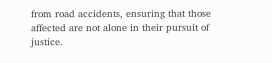from road accidents, ensuring that those affected are not alone in their pursuit of justice.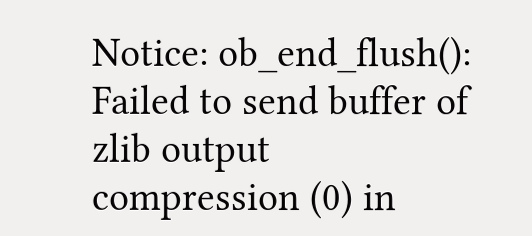Notice: ob_end_flush(): Failed to send buffer of zlib output compression (0) in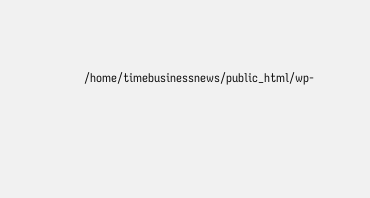/home/timebusinessnews/public_html/wp-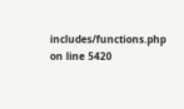includes/functions.php on line 5420